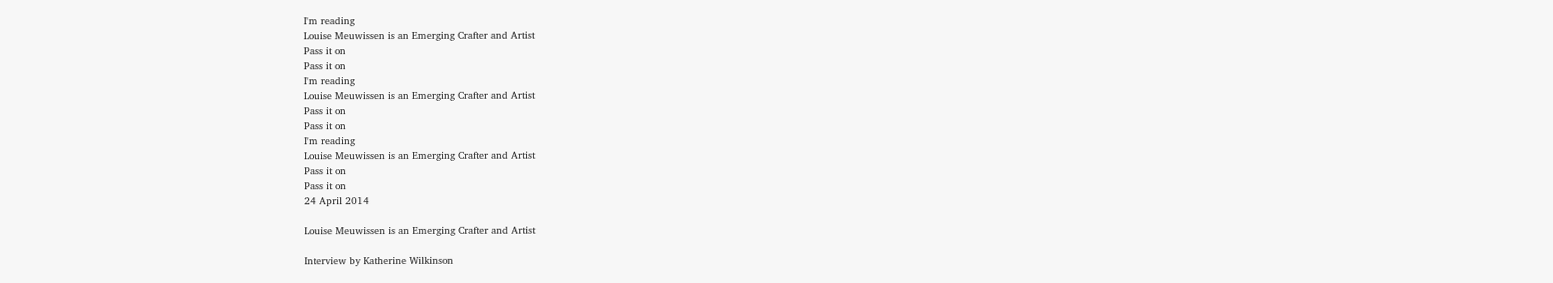I'm reading
Louise Meuwissen is an Emerging Crafter and Artist
Pass it on
Pass it on
I'm reading
Louise Meuwissen is an Emerging Crafter and Artist
Pass it on
Pass it on
I'm reading
Louise Meuwissen is an Emerging Crafter and Artist
Pass it on
Pass it on
24 April 2014

Louise Meuwissen is an Emerging Crafter and Artist

Interview by Katherine Wilkinson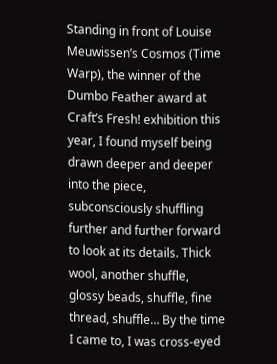Standing in front of Louise Meuwissen’s Cosmos (Time Warp), the winner of the Dumbo Feather award at Craft’s Fresh! exhibition this year, I found myself being drawn deeper and deeper into the piece, subconsciously shuffling further and further forward to look at its details. Thick wool, another shuffle, glossy beads, shuffle, fine thread, shuffle… By the time I came to, I was cross-eyed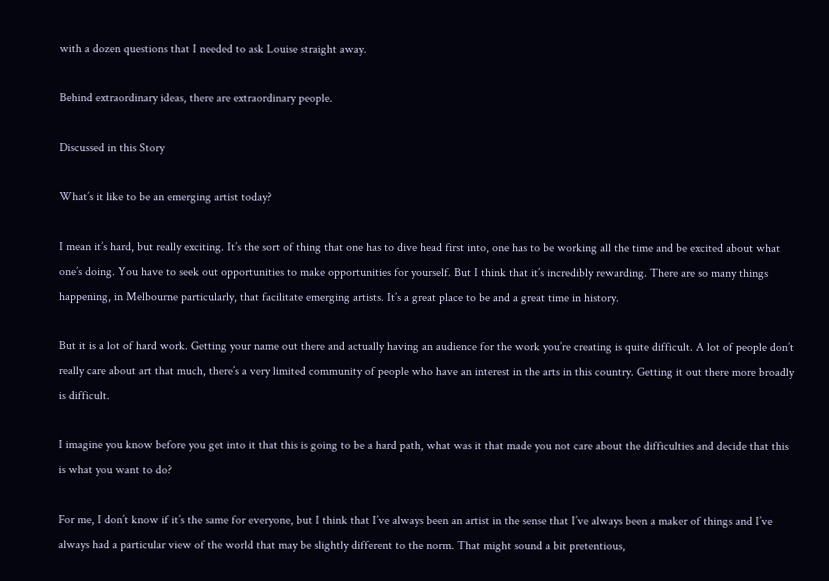with a dozen questions that I needed to ask Louise straight away.

Behind extraordinary ideas, there are extraordinary people.

Discussed in this Story

What’s it like to be an emerging artist today?

I mean it’s hard, but really exciting. It’s the sort of thing that one has to dive head first into, one has to be working all the time and be excited about what one’s doing. You have to seek out opportunities to make opportunities for yourself. But I think that it’s incredibly rewarding. There are so many things happening, in Melbourne particularly, that facilitate emerging artists. It’s a great place to be and a great time in history.

But it is a lot of hard work. Getting your name out there and actually having an audience for the work you’re creating is quite difficult. A lot of people don’t really care about art that much, there’s a very limited community of people who have an interest in the arts in this country. Getting it out there more broadly is difficult.

I imagine you know before you get into it that this is going to be a hard path, what was it that made you not care about the difficulties and decide that this is what you want to do?

For me, I don’t know if it’s the same for everyone, but I think that I’ve always been an artist in the sense that I’ve always been a maker of things and I’ve always had a particular view of the world that may be slightly different to the norm. That might sound a bit pretentious,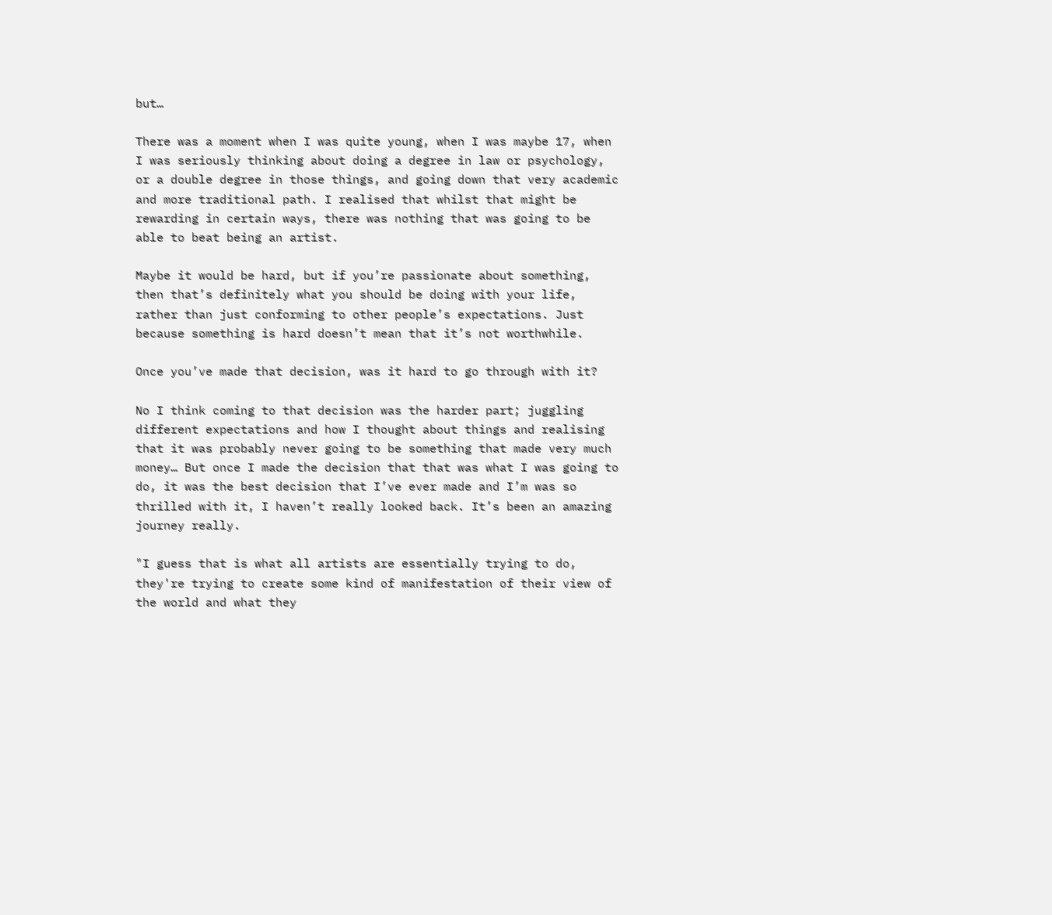but…

There was a moment when I was quite young, when I was maybe 17, when I was seriously thinking about doing a degree in law or psychology, or a double degree in those things, and going down that very academic and more traditional path. I realised that whilst that might be rewarding in certain ways, there was nothing that was going to be able to beat being an artist.

Maybe it would be hard, but if you’re passionate about something, then that’s definitely what you should be doing with your life, rather than just conforming to other people’s expectations. Just because something is hard doesn’t mean that it’s not worthwhile.

Once you’ve made that decision, was it hard to go through with it?

No I think coming to that decision was the harder part; juggling different expectations and how I thought about things and realising that it was probably never going to be something that made very much money… But once I made the decision that that was what I was going to do, it was the best decision that I’ve ever made and I’m was so thrilled with it, I haven’t really looked back. It’s been an amazing journey really.

"I guess that is what all artists are essentially trying to do, they're trying to create some kind of manifestation of their view of the world and what they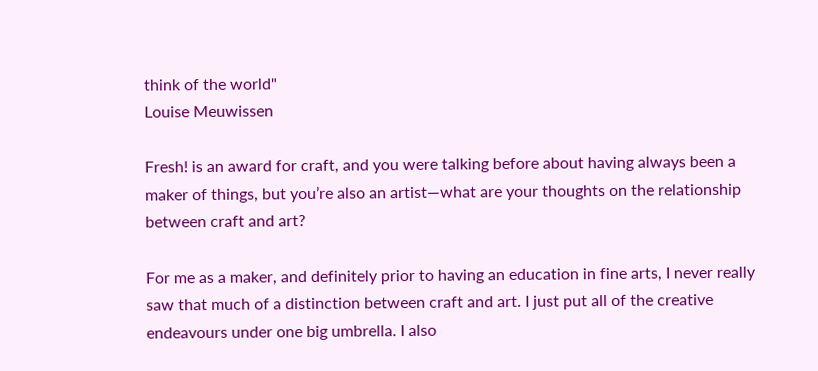think of the world"
Louise Meuwissen

Fresh! is an award for craft, and you were talking before about having always been a maker of things, but you’re also an artist—what are your thoughts on the relationship between craft and art?

For me as a maker, and definitely prior to having an education in fine arts, I never really saw that much of a distinction between craft and art. I just put all of the creative endeavours under one big umbrella. I also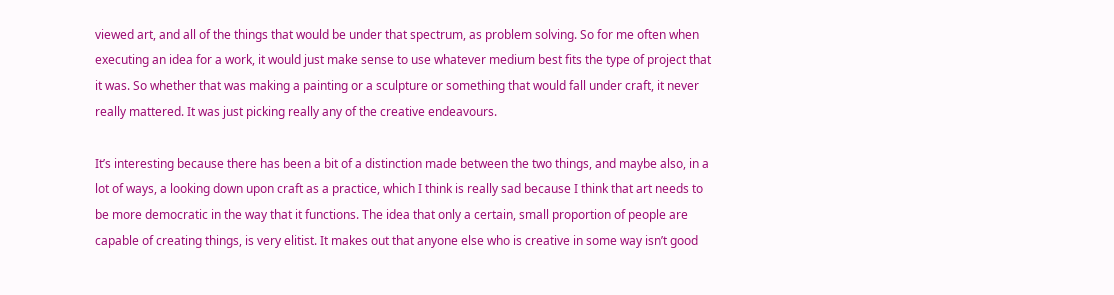viewed art, and all of the things that would be under that spectrum, as problem solving. So for me often when executing an idea for a work, it would just make sense to use whatever medium best fits the type of project that it was. So whether that was making a painting or a sculpture or something that would fall under craft, it never really mattered. It was just picking really any of the creative endeavours.

It’s interesting because there has been a bit of a distinction made between the two things, and maybe also, in a lot of ways, a looking down upon craft as a practice, which I think is really sad because I think that art needs to be more democratic in the way that it functions. The idea that only a certain, small proportion of people are capable of creating things, is very elitist. It makes out that anyone else who is creative in some way isn’t good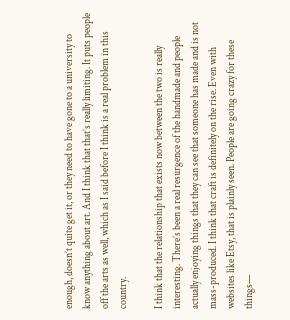enough, doesn’t quite get it, or they need to have gone to a university to know anything about art. And I think that that’s really limiting. It puts people off the arts as well, which as I said before I think is a real problem in this country.

I think that the relationship that exists now between the two is really interesting. There’s been a real resurgence of the handmade and people actually enjoying things that they can see that someone has made and is not mass-produced. I think that craft is definitely on the rise. Even with websites like Etsy, that is plainly seen. People are going crazy for these things—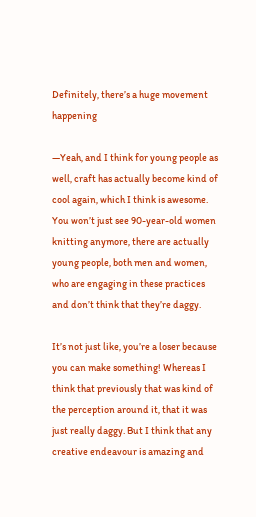Definitely, there’s a huge movement happening

—Yeah, and I think for young people as well, craft has actually become kind of cool again, which I think is awesome. You won’t just see 90-year-old women knitting anymore, there are actually young people, both men and women, who are engaging in these practices and don’t think that they’re daggy.

It’s not just like, you’re a loser because you can make something! Whereas I think that previously that was kind of the perception around it, that it was just really daggy. But I think that any creative endeavour is amazing and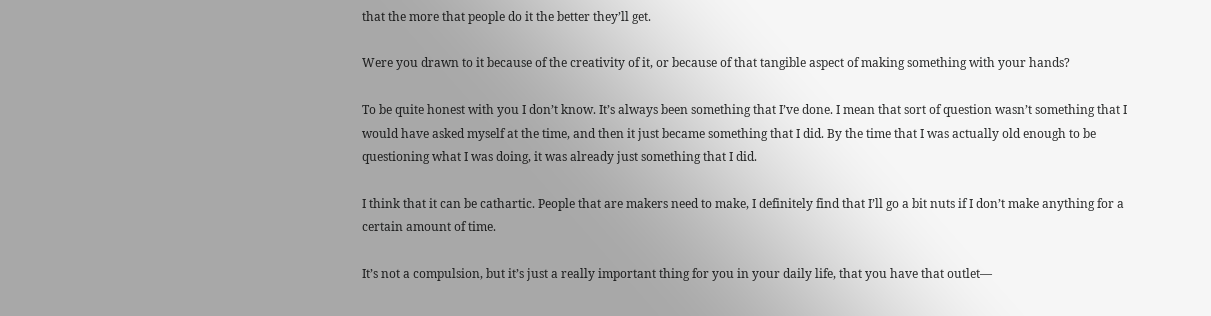that the more that people do it the better they’ll get.

Were you drawn to it because of the creativity of it, or because of that tangible aspect of making something with your hands?

To be quite honest with you I don’t know. It’s always been something that I’ve done. I mean that sort of question wasn’t something that I would have asked myself at the time, and then it just became something that I did. By the time that I was actually old enough to be questioning what I was doing, it was already just something that I did.

I think that it can be cathartic. People that are makers need to make, I definitely find that I’ll go a bit nuts if I don’t make anything for a certain amount of time.

It’s not a compulsion, but it’s just a really important thing for you in your daily life, that you have that outlet—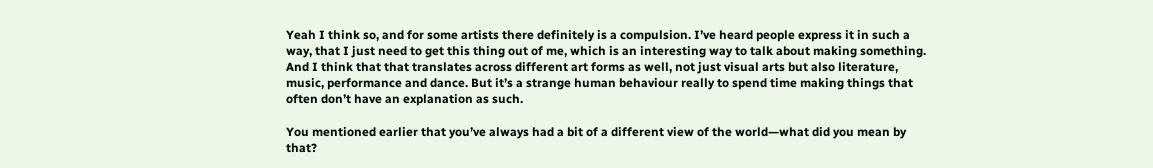Yeah I think so, and for some artists there definitely is a compulsion. I’ve heard people express it in such a way, that I just need to get this thing out of me, which is an interesting way to talk about making something. And I think that that translates across different art forms as well, not just visual arts but also literature, music, performance and dance. But it’s a strange human behaviour really to spend time making things that often don’t have an explanation as such.

You mentioned earlier that you’ve always had a bit of a different view of the world—what did you mean by that?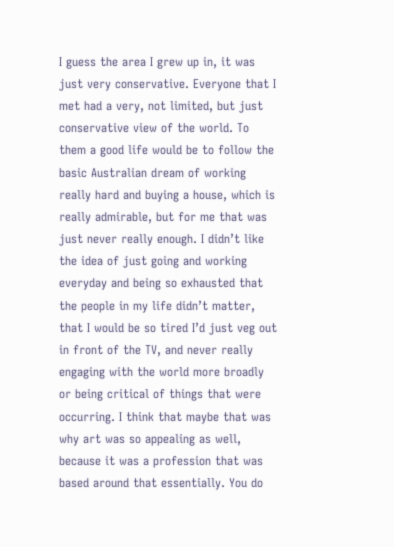I guess the area I grew up in, it was just very conservative. Everyone that I met had a very, not limited, but just conservative view of the world. To them a good life would be to follow the basic Australian dream of working really hard and buying a house, which is really admirable, but for me that was just never really enough. I didn’t like the idea of just going and working everyday and being so exhausted that the people in my life didn’t matter, that I would be so tired I’d just veg out in front of the TV, and never really engaging with the world more broadly or being critical of things that were occurring. I think that maybe that was why art was so appealing as well, because it was a profession that was based around that essentially. You do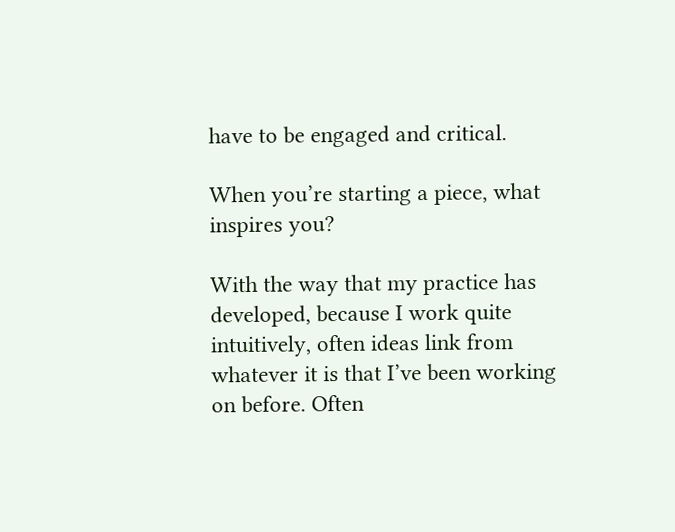have to be engaged and critical.

When you’re starting a piece, what inspires you?

With the way that my practice has developed, because I work quite intuitively, often ideas link from whatever it is that I’ve been working on before. Often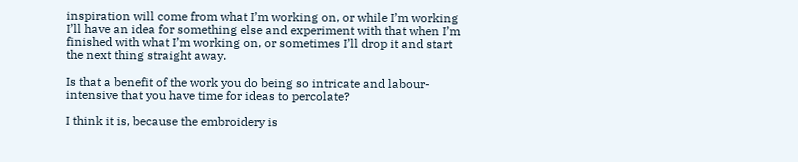inspiration will come from what I’m working on, or while I’m working I’ll have an idea for something else and experiment with that when I’m finished with what I’m working on, or sometimes I’ll drop it and start the next thing straight away.

Is that a benefit of the work you do being so intricate and labour-intensive that you have time for ideas to percolate?

I think it is, because the embroidery is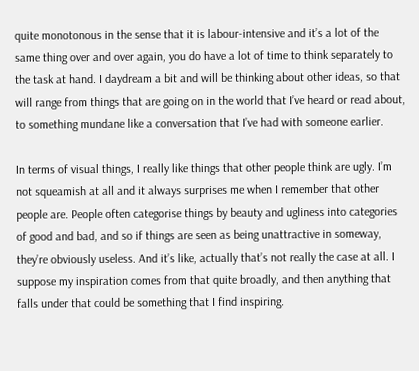quite monotonous in the sense that it is labour-intensive and it’s a lot of the same thing over and over again, you do have a lot of time to think separately to the task at hand. I daydream a bit and will be thinking about other ideas, so that will range from things that are going on in the world that I’ve heard or read about, to something mundane like a conversation that I’ve had with someone earlier.

In terms of visual things, I really like things that other people think are ugly. I’m not squeamish at all and it always surprises me when I remember that other people are. People often categorise things by beauty and ugliness into categories of good and bad, and so if things are seen as being unattractive in someway, they’re obviously useless. And it’s like, actually that’s not really the case at all. I suppose my inspiration comes from that quite broadly, and then anything that falls under that could be something that I find inspiring.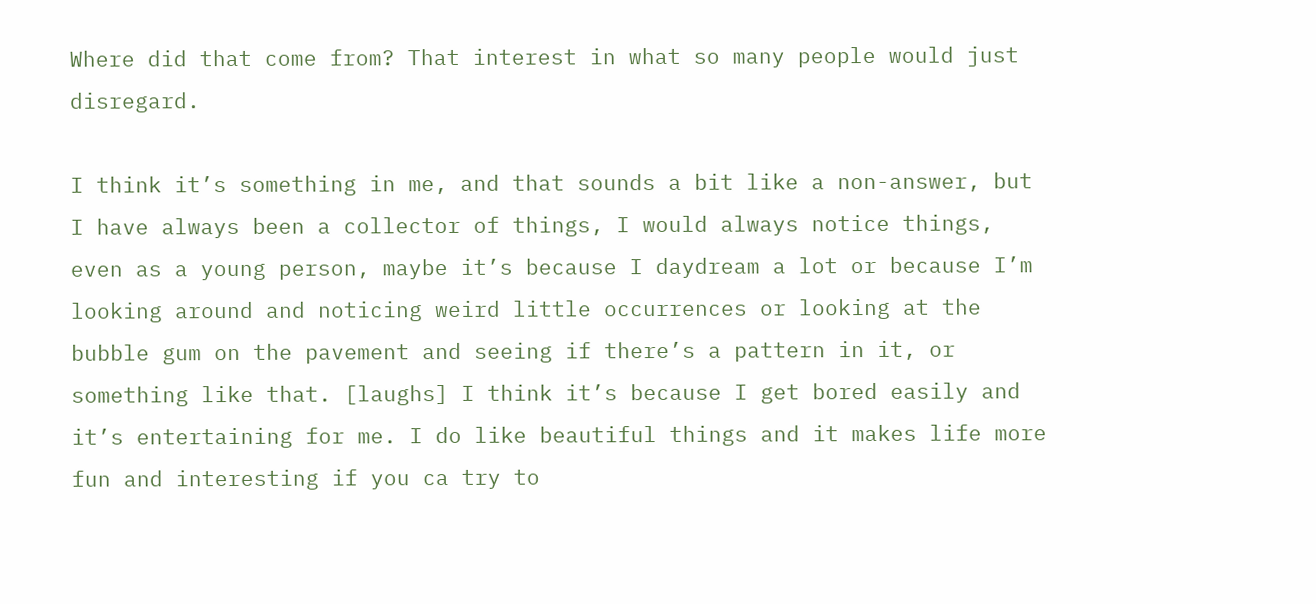Where did that come from? That interest in what so many people would just disregard.

I think it’s something in me, and that sounds a bit like a non-answer, but I have always been a collector of things, I would always notice things, even as a young person, maybe it’s because I daydream a lot or because I’m looking around and noticing weird little occurrences or looking at the bubble gum on the pavement and seeing if there’s a pattern in it, or something like that. [laughs] I think it’s because I get bored easily and it’s entertaining for me. I do like beautiful things and it makes life more fun and interesting if you ca try to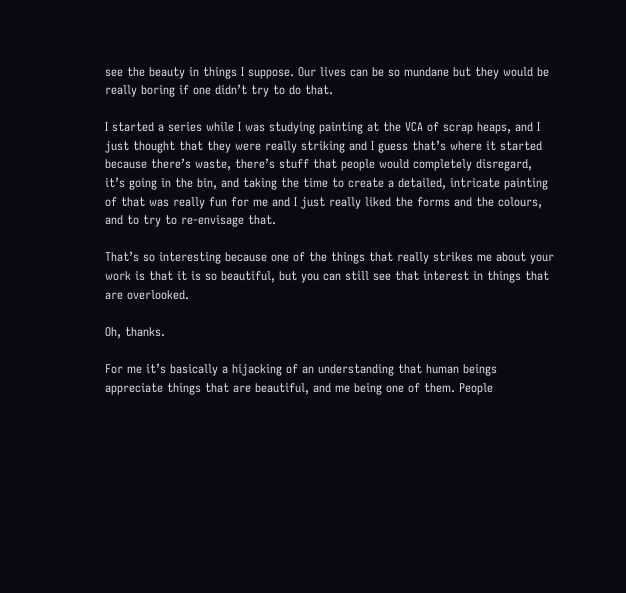see the beauty in things I suppose. Our lives can be so mundane but they would be really boring if one didn’t try to do that.

I started a series while I was studying painting at the VCA of scrap heaps, and I just thought that they were really striking and I guess that’s where it started because there’s waste, there’s stuff that people would completely disregard, it’s going in the bin, and taking the time to create a detailed, intricate painting of that was really fun for me and I just really liked the forms and the colours, and to try to re-envisage that.

That’s so interesting because one of the things that really strikes me about your work is that it is so beautiful, but you can still see that interest in things that are overlooked.

Oh, thanks.

For me it’s basically a hijacking of an understanding that human beings appreciate things that are beautiful, and me being one of them. People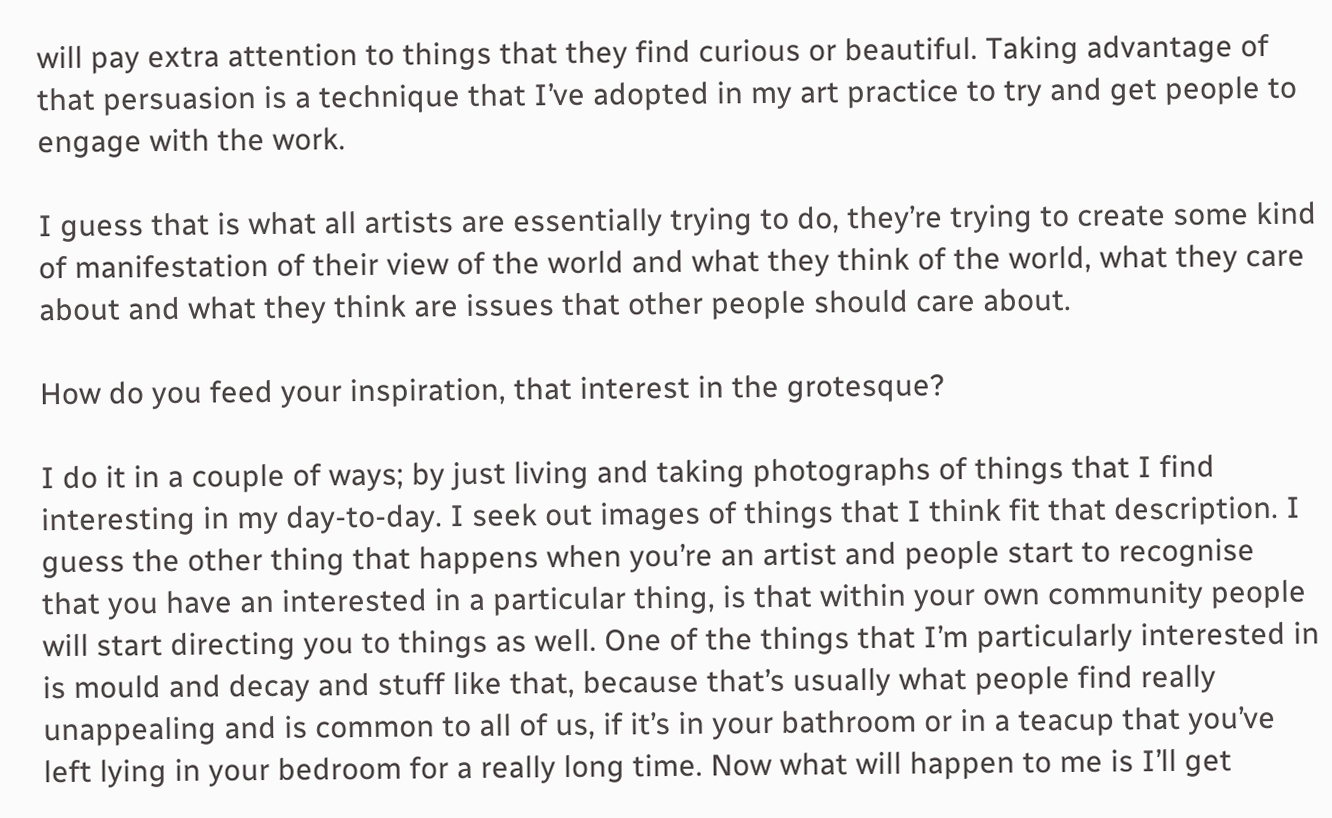will pay extra attention to things that they find curious or beautiful. Taking advantage of that persuasion is a technique that I’ve adopted in my art practice to try and get people to engage with the work.

I guess that is what all artists are essentially trying to do, they’re trying to create some kind of manifestation of their view of the world and what they think of the world, what they care about and what they think are issues that other people should care about.

How do you feed your inspiration, that interest in the grotesque?

I do it in a couple of ways; by just living and taking photographs of things that I find interesting in my day-to-day. I seek out images of things that I think fit that description. I guess the other thing that happens when you’re an artist and people start to recognise that you have an interested in a particular thing, is that within your own community people will start directing you to things as well. One of the things that I’m particularly interested in is mould and decay and stuff like that, because that’s usually what people find really unappealing and is common to all of us, if it’s in your bathroom or in a teacup that you’ve left lying in your bedroom for a really long time. Now what will happen to me is I’ll get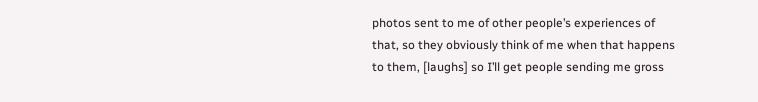photos sent to me of other people’s experiences of that, so they obviously think of me when that happens to them, [laughs] so I’ll get people sending me gross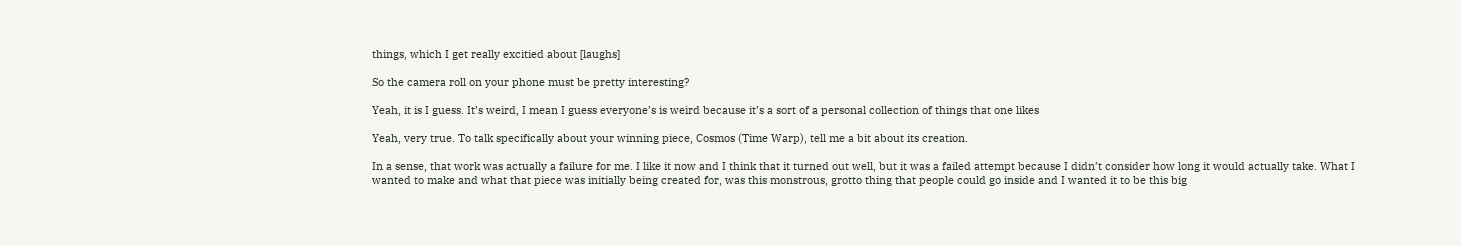things, which I get really excitied about [laughs]

So the camera roll on your phone must be pretty interesting?

Yeah, it is I guess. It’s weird, I mean I guess everyone’s is weird because it’s a sort of a personal collection of things that one likes

Yeah, very true. To talk specifically about your winning piece, Cosmos (Time Warp), tell me a bit about its creation.

In a sense, that work was actually a failure for me. I like it now and I think that it turned out well, but it was a failed attempt because I didn’t consider how long it would actually take. What I wanted to make and what that piece was initially being created for, was this monstrous, grotto thing that people could go inside and I wanted it to be this big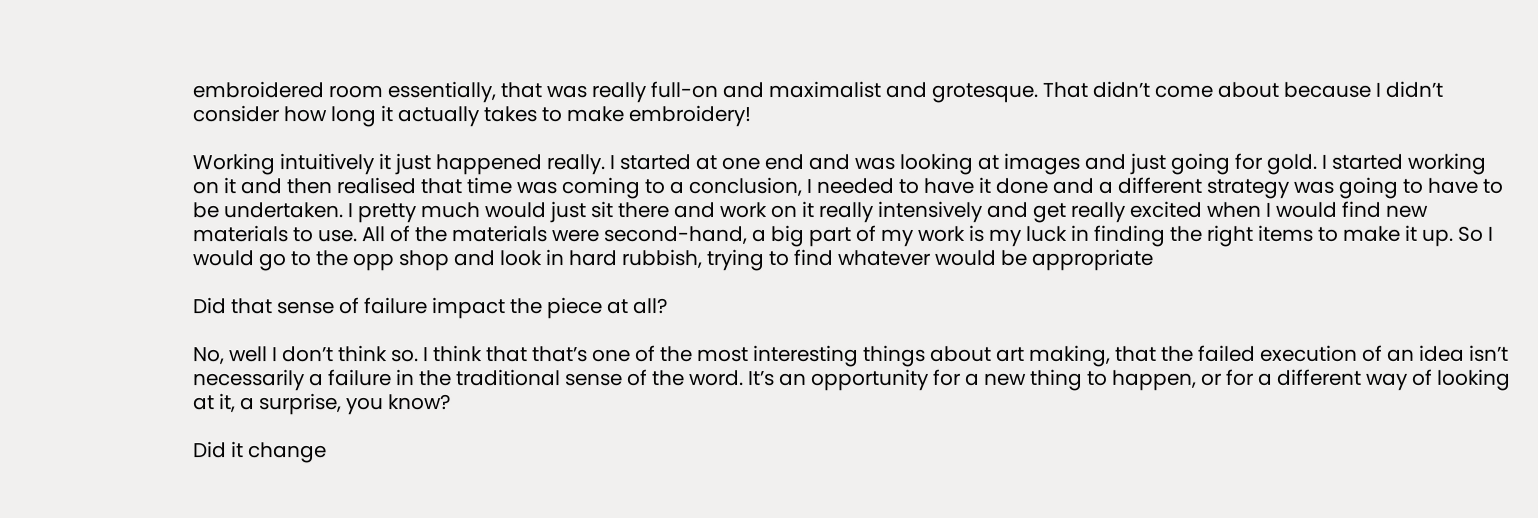embroidered room essentially, that was really full-on and maximalist and grotesque. That didn’t come about because I didn’t consider how long it actually takes to make embroidery!

Working intuitively it just happened really. I started at one end and was looking at images and just going for gold. I started working on it and then realised that time was coming to a conclusion, I needed to have it done and a different strategy was going to have to be undertaken. I pretty much would just sit there and work on it really intensively and get really excited when I would find new materials to use. All of the materials were second-hand, a big part of my work is my luck in finding the right items to make it up. So I would go to the opp shop and look in hard rubbish, trying to find whatever would be appropriate

Did that sense of failure impact the piece at all?

No, well I don’t think so. I think that that’s one of the most interesting things about art making, that the failed execution of an idea isn’t necessarily a failure in the traditional sense of the word. It’s an opportunity for a new thing to happen, or for a different way of looking at it, a surprise, you know?

Did it change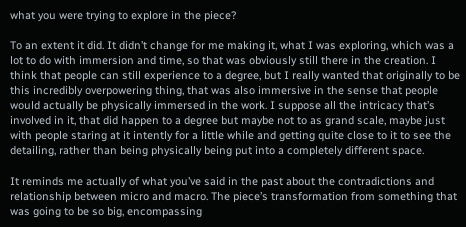what you were trying to explore in the piece?

To an extent it did. It didn’t change for me making it, what I was exploring, which was a lot to do with immersion and time, so that was obviously still there in the creation. I think that people can still experience to a degree, but I really wanted that originally to be this incredibly overpowering thing, that was also immersive in the sense that people would actually be physically immersed in the work. I suppose all the intricacy that’s involved in it, that did happen to a degree but maybe not to as grand scale, maybe just with people staring at it intently for a little while and getting quite close to it to see the detailing, rather than being physically being put into a completely different space.

It reminds me actually of what you’ve said in the past about the contradictions and relationship between micro and macro. The piece’s transformation from something that was going to be so big, encompassing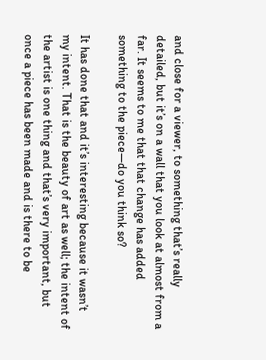and close for a viewer, to something that’s really detailed, but it’s on a wall that you look at almost from a far. It seems to me that that change has added something to the piece—do you think so?

It has done that and it’s interesting because it wasn’t my intent. That is the beauty of art as well; the intent of the artist is one thing and that’s very important, but once a piece has been made and is there to be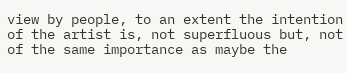view by people, to an extent the intention of the artist is, not superfluous but, not of the same importance as maybe the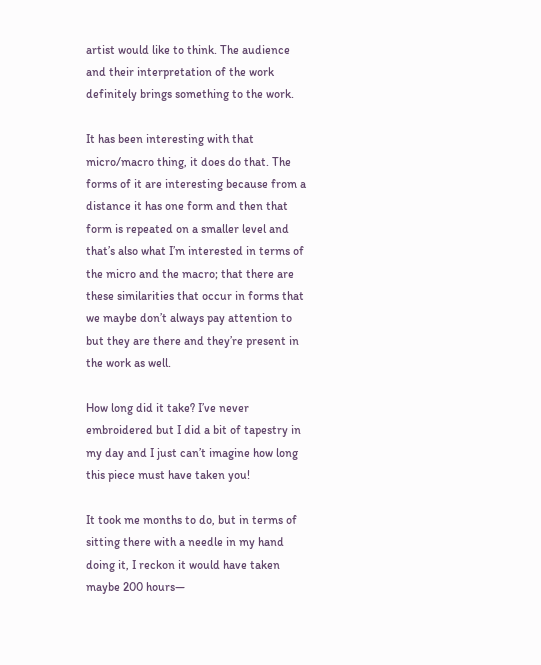artist would like to think. The audience and their interpretation of the work definitely brings something to the work.

It has been interesting with that micro/macro thing, it does do that. The forms of it are interesting because from a distance it has one form and then that form is repeated on a smaller level and that’s also what I’m interested in terms of the micro and the macro; that there are these similarities that occur in forms that we maybe don’t always pay attention to but they are there and they’re present in the work as well.

How long did it take? I’ve never embroidered but I did a bit of tapestry in my day and I just can’t imagine how long this piece must have taken you!

It took me months to do, but in terms of sitting there with a needle in my hand doing it, I reckon it would have taken maybe 200 hours—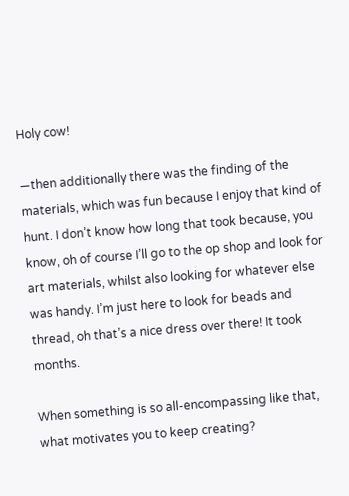Holy cow!

—then additionally there was the finding of the materials, which was fun because I enjoy that kind of hunt. I don’t know how long that took because, you know, oh of course I’ll go to the op shop and look for art materials, whilst also looking for whatever else was handy. I’m just here to look for beads and thread, oh that’s a nice dress over there! It took months.

When something is so all-encompassing like that, what motivates you to keep creating?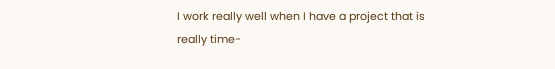I work really well when I have a project that is really time-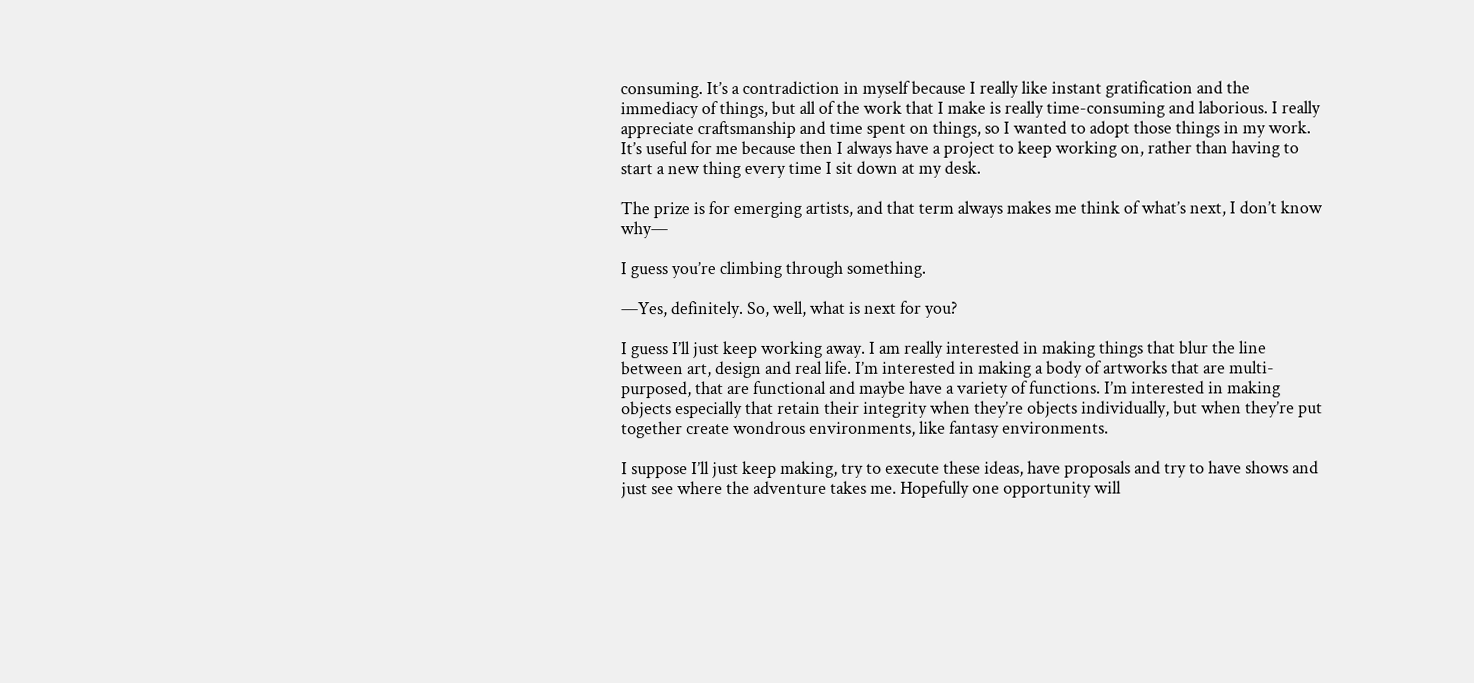consuming. It’s a contradiction in myself because I really like instant gratification and the immediacy of things, but all of the work that I make is really time-consuming and laborious. I really appreciate craftsmanship and time spent on things, so I wanted to adopt those things in my work. It’s useful for me because then I always have a project to keep working on, rather than having to start a new thing every time I sit down at my desk.

The prize is for emerging artists, and that term always makes me think of what’s next, I don’t know why—

I guess you’re climbing through something.

—Yes, definitely. So, well, what is next for you?

I guess I’ll just keep working away. I am really interested in making things that blur the line between art, design and real life. I’m interested in making a body of artworks that are multi-purposed, that are functional and maybe have a variety of functions. I’m interested in making objects especially that retain their integrity when they’re objects individually, but when they’re put together create wondrous environments, like fantasy environments.

I suppose I’ll just keep making, try to execute these ideas, have proposals and try to have shows and just see where the adventure takes me. Hopefully one opportunity will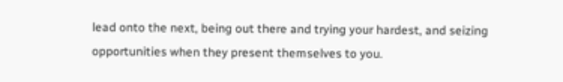lead onto the next, being out there and trying your hardest, and seizing opportunities when they present themselves to you.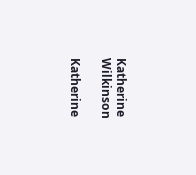Katherine Wilkinson

Katherine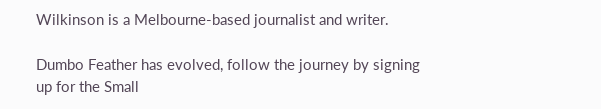Wilkinson is a Melbourne-based journalist and writer.

Dumbo Feather has evolved, follow the journey by signing up for the Small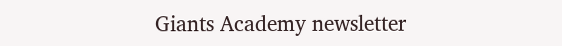Giants Academy newsletter